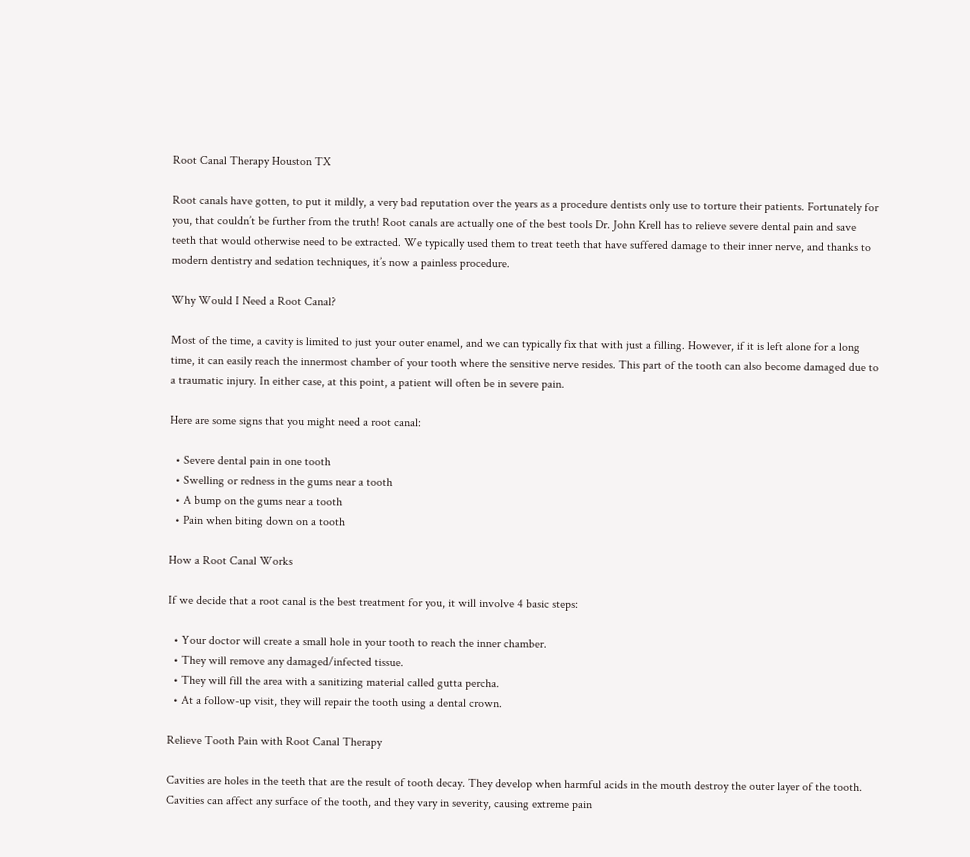Root Canal Therapy Houston TX

Root canals have gotten, to put it mildly, a very bad reputation over the years as a procedure dentists only use to torture their patients. Fortunately for you, that couldn’t be further from the truth! Root canals are actually one of the best tools Dr. John Krell has to relieve severe dental pain and save teeth that would otherwise need to be extracted. We typically used them to treat teeth that have suffered damage to their inner nerve, and thanks to modern dentistry and sedation techniques, it’s now a painless procedure.

Why Would I Need a Root Canal?

Most of the time, a cavity is limited to just your outer enamel, and we can typically fix that with just a filling. However, if it is left alone for a long time, it can easily reach the innermost chamber of your tooth where the sensitive nerve resides. This part of the tooth can also become damaged due to a traumatic injury. In either case, at this point, a patient will often be in severe pain.

Here are some signs that you might need a root canal:

  • Severe dental pain in one tooth
  • Swelling or redness in the gums near a tooth
  • A bump on the gums near a tooth
  • Pain when biting down on a tooth

How a Root Canal Works

If we decide that a root canal is the best treatment for you, it will involve 4 basic steps:

  • Your doctor will create a small hole in your tooth to reach the inner chamber.
  • They will remove any damaged/infected tissue.
  • They will fill the area with a sanitizing material called gutta percha.
  • At a follow-up visit, they will repair the tooth using a dental crown.

Relieve Tooth Pain with Root Canal Therapy

Cavities are holes in the teeth that are the result of tooth decay. They develop when harmful acids in the mouth destroy the outer layer of the tooth. Cavities can affect any surface of the tooth, and they vary in severity, causing extreme pain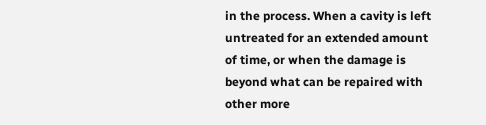in the process. When a cavity is left untreated for an extended amount of time, or when the damage is beyond what can be repaired with other more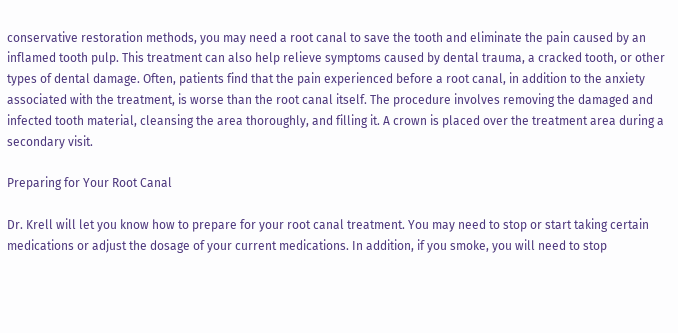conservative restoration methods, you may need a root canal to save the tooth and eliminate the pain caused by an inflamed tooth pulp. This treatment can also help relieve symptoms caused by dental trauma, a cracked tooth, or other types of dental damage. Often, patients find that the pain experienced before a root canal, in addition to the anxiety associated with the treatment, is worse than the root canal itself. The procedure involves removing the damaged and infected tooth material, cleansing the area thoroughly, and filling it. A crown is placed over the treatment area during a secondary visit.

Preparing for Your Root Canal

Dr. Krell will let you know how to prepare for your root canal treatment. You may need to stop or start taking certain medications or adjust the dosage of your current medications. In addition, if you smoke, you will need to stop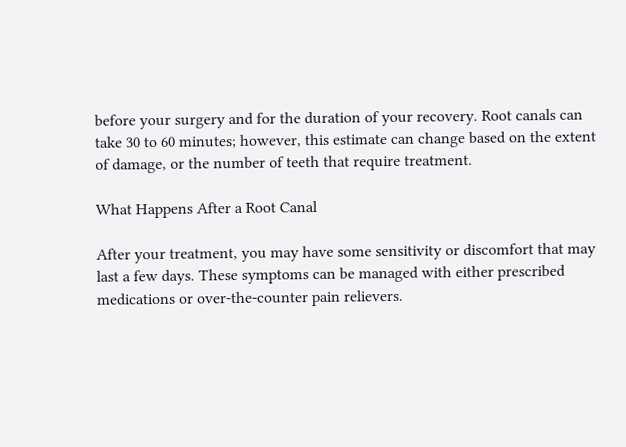before your surgery and for the duration of your recovery. Root canals can take 30 to 60 minutes; however, this estimate can change based on the extent of damage, or the number of teeth that require treatment.

What Happens After a Root Canal

After your treatment, you may have some sensitivity or discomfort that may last a few days. These symptoms can be managed with either prescribed medications or over-the-counter pain relievers.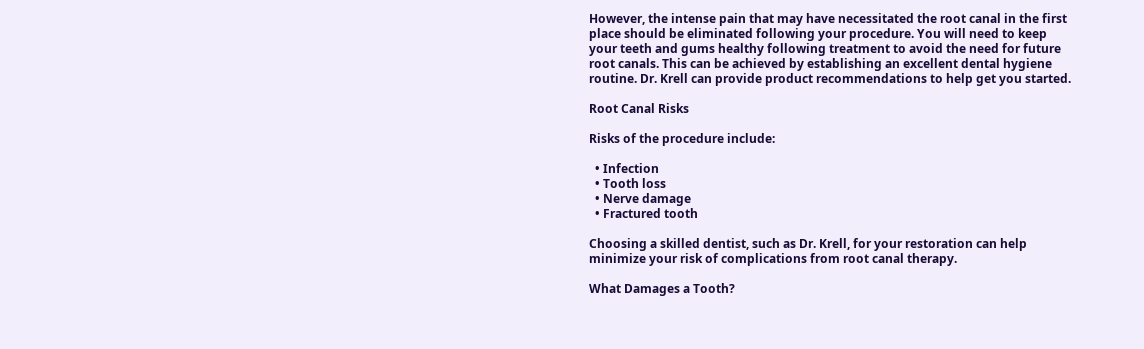However, the intense pain that may have necessitated the root canal in the first place should be eliminated following your procedure. You will need to keep your teeth and gums healthy following treatment to avoid the need for future root canals. This can be achieved by establishing an excellent dental hygiene routine. Dr. Krell can provide product recommendations to help get you started.

Root Canal Risks

Risks of the procedure include:

  • Infection
  • Tooth loss
  • Nerve damage
  • Fractured tooth

Choosing a skilled dentist, such as Dr. Krell, for your restoration can help minimize your risk of complications from root canal therapy.

What Damages a Tooth?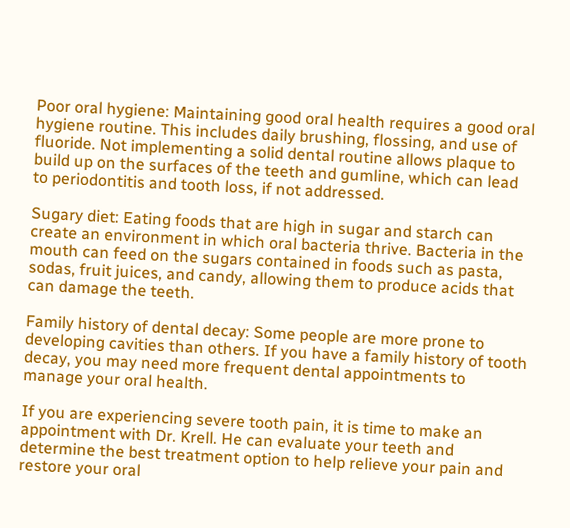Poor oral hygiene: Maintaining good oral health requires a good oral hygiene routine. This includes daily brushing, flossing, and use of fluoride. Not implementing a solid dental routine allows plaque to build up on the surfaces of the teeth and gumline, which can lead to periodontitis and tooth loss, if not addressed.

Sugary diet: Eating foods that are high in sugar and starch can create an environment in which oral bacteria thrive. Bacteria in the mouth can feed on the sugars contained in foods such as pasta, sodas, fruit juices, and candy, allowing them to produce acids that can damage the teeth.

Family history of dental decay: Some people are more prone to developing cavities than others. If you have a family history of tooth decay, you may need more frequent dental appointments to manage your oral health.

If you are experiencing severe tooth pain, it is time to make an appointment with Dr. Krell. He can evaluate your teeth and determine the best treatment option to help relieve your pain and restore your oral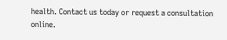health. Contact us today or request a consultation online.